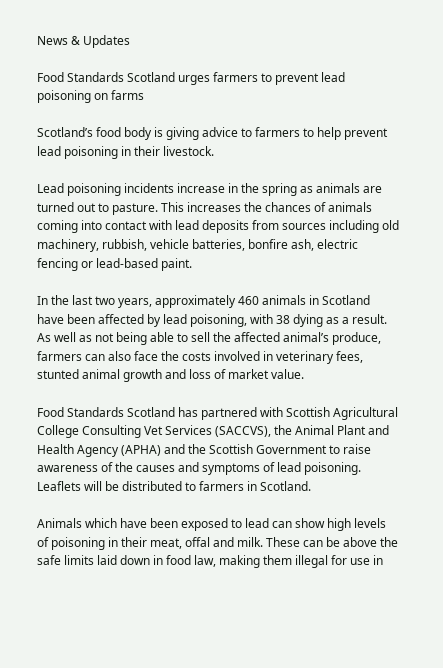News & Updates

Food Standards Scotland urges farmers to prevent lead poisoning on farms

Scotland’s food body is giving advice to farmers to help prevent lead poisoning in their livestock.

Lead poisoning incidents increase in the spring as animals are turned out to pasture. This increases the chances of animals coming into contact with lead deposits from sources including old machinery, rubbish, vehicle batteries, bonfire ash, electric fencing or lead-based paint.

In the last two years, approximately 460 animals in Scotland have been affected by lead poisoning, with 38 dying as a result. As well as not being able to sell the affected animal’s produce, farmers can also face the costs involved in veterinary fees, stunted animal growth and loss of market value.

Food Standards Scotland has partnered with Scottish Agricultural College Consulting Vet Services (SACCVS), the Animal Plant and Health Agency (APHA) and the Scottish Government to raise awareness of the causes and symptoms of lead poisoning.  Leaflets will be distributed to farmers in Scotland.

Animals which have been exposed to lead can show high levels of poisoning in their meat, offal and milk. These can be above the safe limits laid down in food law, making them illegal for use in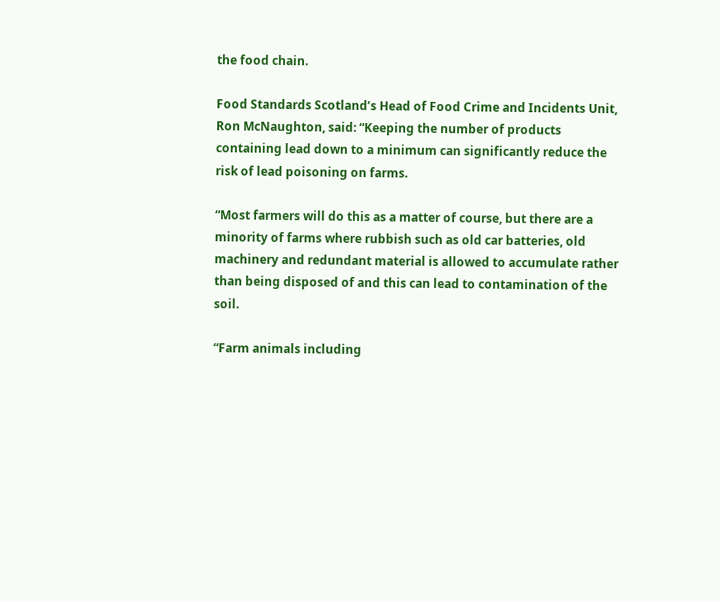the food chain.

Food Standards Scotland’s Head of Food Crime and Incidents Unit, Ron McNaughton, said: “Keeping the number of products containing lead down to a minimum can significantly reduce the risk of lead poisoning on farms.

“Most farmers will do this as a matter of course, but there are a minority of farms where rubbish such as old car batteries, old machinery and redundant material is allowed to accumulate rather than being disposed of and this can lead to contamination of the soil.

“Farm animals including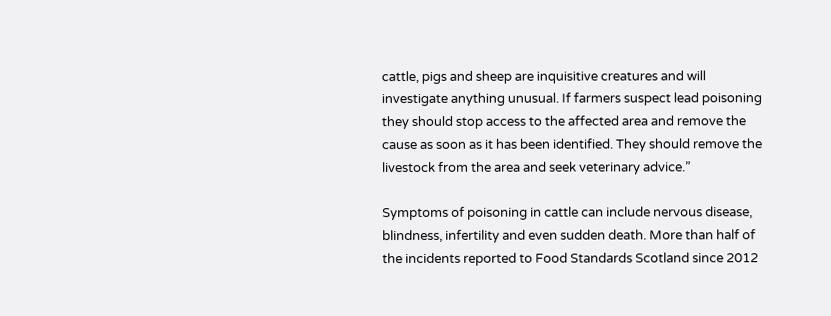cattle, pigs and sheep are inquisitive creatures and will investigate anything unusual. If farmers suspect lead poisoning they should stop access to the affected area and remove the cause as soon as it has been identified. They should remove the livestock from the area and seek veterinary advice.”

Symptoms of poisoning in cattle can include nervous disease, blindness, infertility and even sudden death. More than half of the incidents reported to Food Standards Scotland since 2012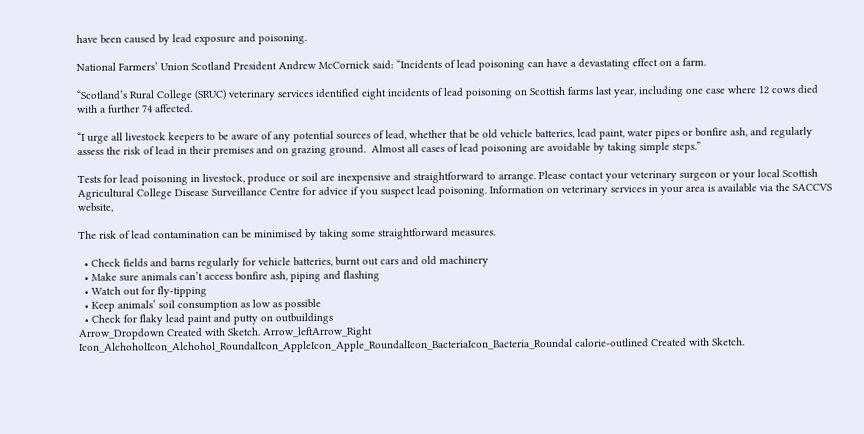have been caused by lead exposure and poisoning.

National Farmers’ Union Scotland President Andrew McCornick said: “Incidents of lead poisoning can have a devastating effect on a farm.

“Scotland’s Rural College (SRUC) veterinary services identified eight incidents of lead poisoning on Scottish farms last year, including one case where 12 cows died with a further 74 affected.

“I urge all livestock keepers to be aware of any potential sources of lead, whether that be old vehicle batteries, lead paint, water pipes or bonfire ash, and regularly assess the risk of lead in their premises and on grazing ground.  Almost all cases of lead poisoning are avoidable by taking simple steps.”

Tests for lead poisoning in livestock, produce or soil are inexpensive and straightforward to arrange. Please contact your veterinary surgeon or your local Scottish Agricultural College Disease Surveillance Centre for advice if you suspect lead poisoning. Information on veterinary services in your area is available via the SACCVS website,

The risk of lead contamination can be minimised by taking some straightforward measures.

  • Check fields and barns regularly for vehicle batteries, burnt out cars and old machinery
  • Make sure animals can’t access bonfire ash, piping and flashing
  • Watch out for fly-tipping
  • Keep animals’ soil consumption as low as possible
  • Check for flaky lead paint and putty on outbuildings
Arrow_Dropdown Created with Sketch. Arrow_leftArrow_Right Icon_AlchoholIcon_Alchohol_RoundalIcon_AppleIcon_Apple_RoundalIcon_BacteriaIcon_Bacteria_Roundal calorie-outlined Created with Sketch.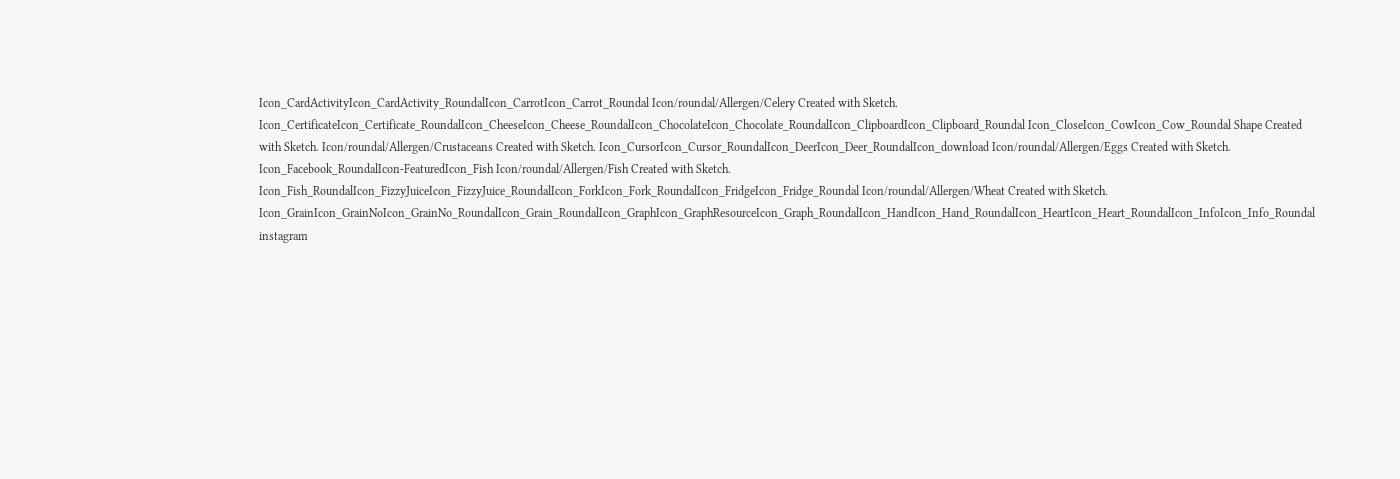Icon_CardActivityIcon_CardActivity_RoundalIcon_CarrotIcon_Carrot_Roundal Icon/roundal/Allergen/Celery Created with Sketch. Icon_CertificateIcon_Certificate_RoundalIcon_CheeseIcon_Cheese_RoundalIcon_ChocolateIcon_Chocolate_RoundalIcon_ClipboardIcon_Clipboard_Roundal Icon_CloseIcon_CowIcon_Cow_Roundal Shape Created with Sketch. Icon/roundal/Allergen/Crustaceans Created with Sketch. Icon_CursorIcon_Cursor_RoundalIcon_DeerIcon_Deer_RoundalIcon_download Icon/roundal/Allergen/Eggs Created with Sketch. Icon_Facebook_RoundalIcon-FeaturedIcon_Fish Icon/roundal/Allergen/Fish Created with Sketch. Icon_Fish_RoundalIcon_FizzyJuiceIcon_FizzyJuice_RoundalIcon_ForkIcon_Fork_RoundalIcon_FridgeIcon_Fridge_Roundal Icon/roundal/Allergen/Wheat Created with Sketch. Icon_GrainIcon_GrainNoIcon_GrainNo_RoundalIcon_Grain_RoundalIcon_GraphIcon_GraphResourceIcon_Graph_RoundalIcon_HandIcon_Hand_RoundalIcon_HeartIcon_Heart_RoundalIcon_InfoIcon_Info_Roundal instagram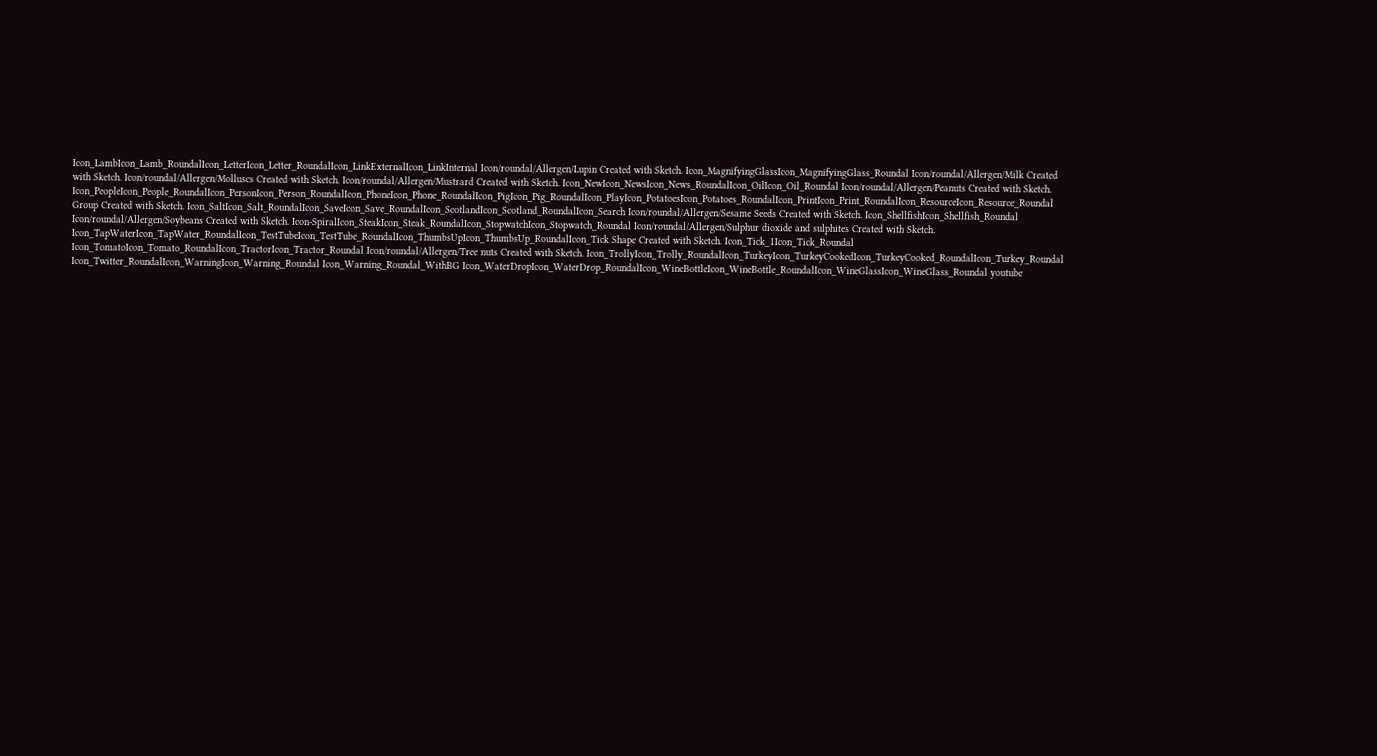Icon_LambIcon_Lamb_RoundalIcon_LetterIcon_Letter_RoundalIcon_LinkExternalIcon_LinkInternal Icon/roundal/Allergen/Lupin Created with Sketch. Icon_MagnifyingGlassIcon_MagnifyingGlass_Roundal Icon/roundal/Allergen/Milk Created with Sketch. Icon/roundal/Allergen/Molluscs Created with Sketch. Icon/roundal/Allergen/Mustrard Created with Sketch. Icon_NewIcon_NewsIcon_News_RoundalIcon_OilIcon_Oil_Roundal Icon/roundal/Allergen/Peanuts Created with Sketch. Icon_PeopleIcon_People_RoundalIcon_PersonIcon_Person_RoundalIcon_PhoneIcon_Phone_RoundalIcon_PigIcon_Pig_RoundalIcon_PlayIcon_PotatoesIcon_Potatoes_RoundalIcon_PrintIcon_Print_RoundalIcon_ResourceIcon_Resource_Roundal Group Created with Sketch. Icon_SaltIcon_Salt_RoundalIcon_SaveIcon_Save_RoundalIcon_ScotlandIcon_Scotland_RoundalIcon_Search Icon/roundal/Allergen/Sesame Seeds Created with Sketch. Icon_ShellfishIcon_Shellfish_Roundal Icon/roundal/Allergen/Soybeans Created with Sketch. Icon-SpiralIcon_SteakIcon_Steak_RoundalIcon_StopwatchIcon_Stopwatch_Roundal Icon/roundal/Allergen/Sulphur dioxide and sulphites Created with Sketch. Icon_TapWaterIcon_TapWater_RoundalIcon_TestTubeIcon_TestTube_RoundalIcon_ThumbsUpIcon_ThumbsUp_RoundalIcon_Tick Shape Created with Sketch. Icon_Tick_1Icon_Tick_Roundal Icon_TomatoIcon_Tomato_RoundalIcon_TractorIcon_Tractor_Roundal Icon/roundal/Allergen/Tree nuts Created with Sketch. Icon_TrollyIcon_Trolly_RoundalIcon_TurkeyIcon_TurkeyCookedIcon_TurkeyCooked_RoundalIcon_Turkey_Roundal Icon_Twitter_RoundalIcon_WarningIcon_Warning_Roundal Icon_Warning_Roundal_WithBG Icon_WaterDropIcon_WaterDrop_RoundalIcon_WineBottleIcon_WineBottle_RoundalIcon_WineGlassIcon_WineGlass_Roundal youtube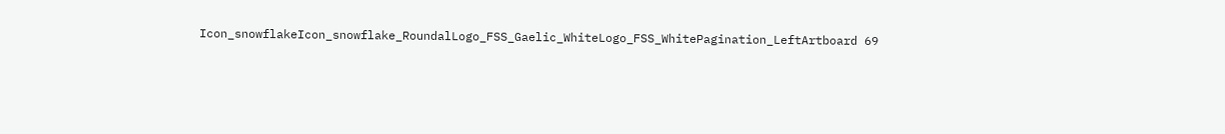Icon_snowflakeIcon_snowflake_RoundalLogo_FSS_Gaelic_WhiteLogo_FSS_WhitePagination_LeftArtboard 69